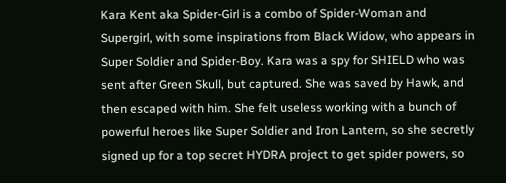Kara Kent aka Spider-Girl is a combo of Spider-Woman and Supergirl, with some inspirations from Black Widow, who appears in Super Soldier and Spider-Boy. Kara was a spy for SHIELD who was sent after Green Skull, but captured. She was saved by Hawk, and then escaped with him. She felt useless working with a bunch of powerful heroes like Super Soldier and Iron Lantern, so she secretly signed up for a top secret HYDRA project to get spider powers, so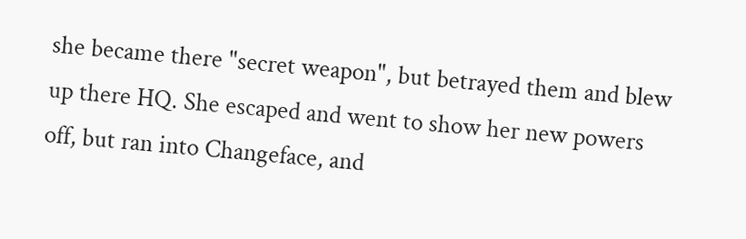she became there "secret weapon", but betrayed them and blew up there HQ. She escaped and went to show her new powers off, but ran into Changeface, and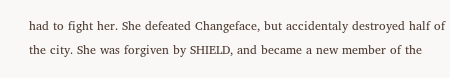had to fight her. She defeated Changeface, but accidentaly destroyed half of the city. She was forgiven by SHIELD, and became a new member of the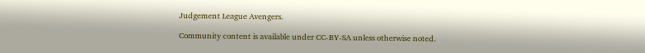Judgement League Avengers.

Community content is available under CC-BY-SA unless otherwise noted.